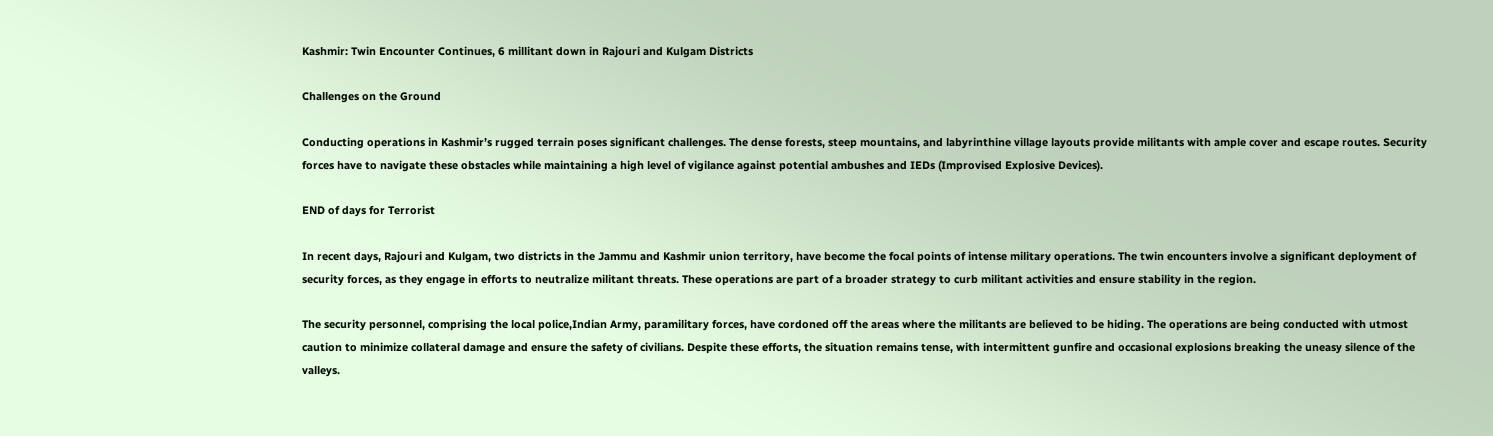Kashmir: Twin Encounter Continues, 6 millitant down in Rajouri and Kulgam Districts

Challenges on the Ground

Conducting operations in Kashmir’s rugged terrain poses significant challenges. The dense forests, steep mountains, and labyrinthine village layouts provide militants with ample cover and escape routes. Security forces have to navigate these obstacles while maintaining a high level of vigilance against potential ambushes and IEDs (Improvised Explosive Devices).

END of days for Terrorist

In recent days, Rajouri and Kulgam, two districts in the Jammu and Kashmir union territory, have become the focal points of intense military operations. The twin encounters involve a significant deployment of security forces, as they engage in efforts to neutralize militant threats. These operations are part of a broader strategy to curb militant activities and ensure stability in the region.

The security personnel, comprising the local police,Indian Army, paramilitary forces, have cordoned off the areas where the militants are believed to be hiding. The operations are being conducted with utmost caution to minimize collateral damage and ensure the safety of civilians. Despite these efforts, the situation remains tense, with intermittent gunfire and occasional explosions breaking the uneasy silence of the valleys.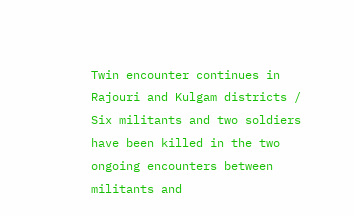Twin encounter continues in Rajouri and Kulgam districts / Six militants and two soldiers have been killed in the two ongoing encounters between militants and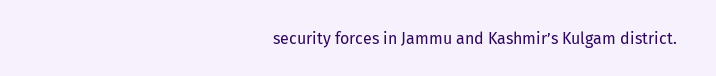security forces in Jammu and Kashmir’s Kulgam district.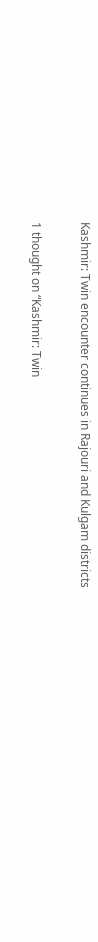Kashmir: Twin encounter continues in Rajouri and Kulgam districts

1 thought on “Kashmir: Twin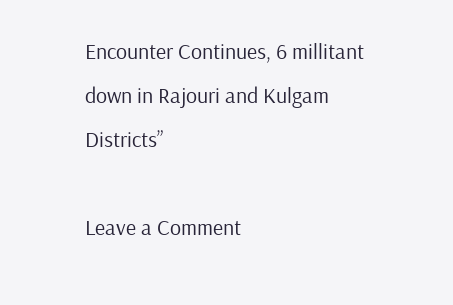Encounter Continues, 6 millitant down in Rajouri and Kulgam Districts”

Leave a Comment